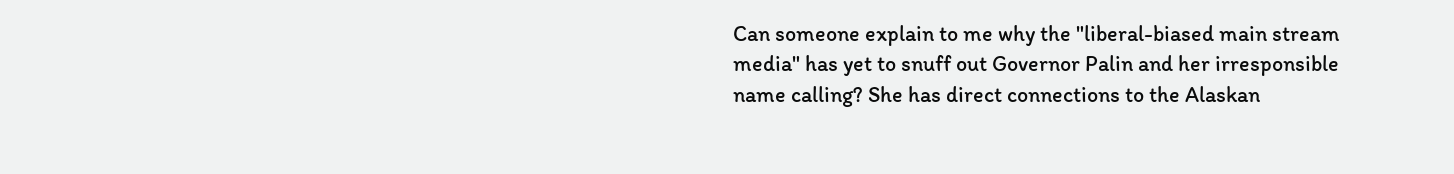Can someone explain to me why the "liberal-biased main stream media" has yet to snuff out Governor Palin and her irresponsible name calling? She has direct connections to the Alaskan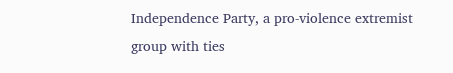Independence Party, a pro-violence extremist group with ties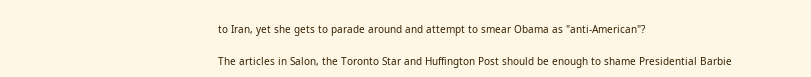to Iran, yet she gets to parade around and attempt to smear Obama as "anti-American"?

The articles in Salon, the Toronto Star and Huffington Post should be enough to shame Presidential Barbie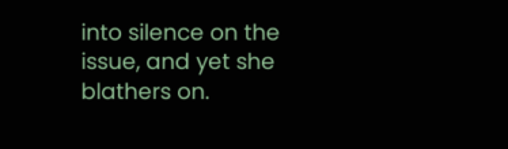into silence on the issue, and yet she blathers on.